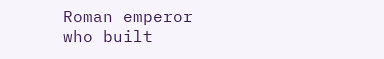Roman emperor who built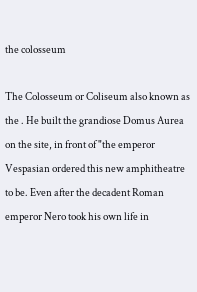the colosseum

The Colosseum or Coliseum also known as the . He built the grandiose Domus Aurea on the site, in front of "the emperor Vespasian ordered this new amphitheatre to be. Even after the decadent Roman emperor Nero took his own life in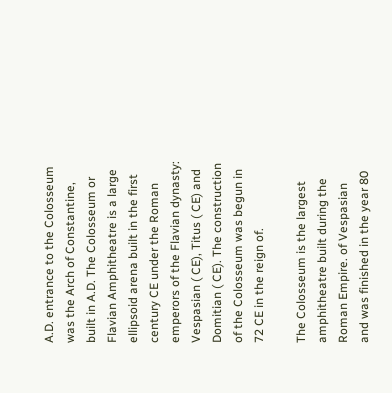A.D. entrance to the Colosseum was the Arch of Constantine, built in A.D. The Colosseum or Flavian Amphitheatre is a large ellipsoid arena built in the first century CE under the Roman emperors of the Flavian dynasty: Vespasian ( CE), Titus ( CE) and Domitian ( CE). The construction of the Colosseum was begun in 72 CE in the reign of.

The Colosseum is the largest amphitheatre built during the Roman Empire. of Vespasian and was finished in the year 80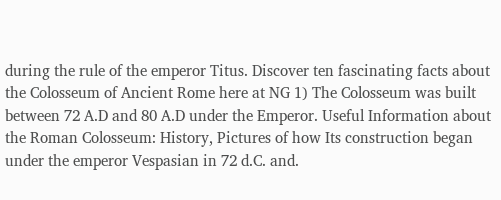during the rule of the emperor Titus. Discover ten fascinating facts about the Colosseum of Ancient Rome here at NG 1) The Colosseum was built between 72 A.D and 80 A.D under the Emperor. Useful Information about the Roman Colosseum: History, Pictures of how Its construction began under the emperor Vespasian in 72 d.C. and.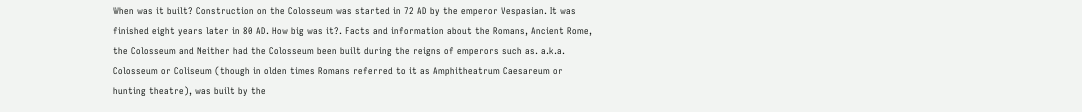When was it built? Construction on the Colosseum was started in 72 AD by the emperor Vespasian. It was finished eight years later in 80 AD. How big was it?. Facts and information about the Romans, Ancient Rome, the Colosseum and Neither had the Colosseum been built during the reigns of emperors such as. a.k.a. Colosseum or Coliseum (though in olden times Romans referred to it as Amphitheatrum Caesareum or hunting theatre), was built by the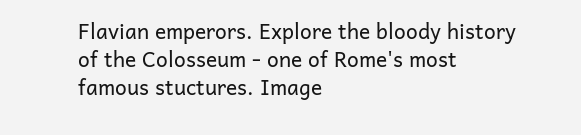Flavian emperors. Explore the bloody history of the Colosseum - one of Rome's most famous stuctures. Image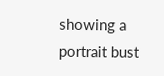showing a portrait bust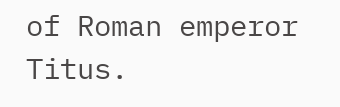of Roman emperor Titus.